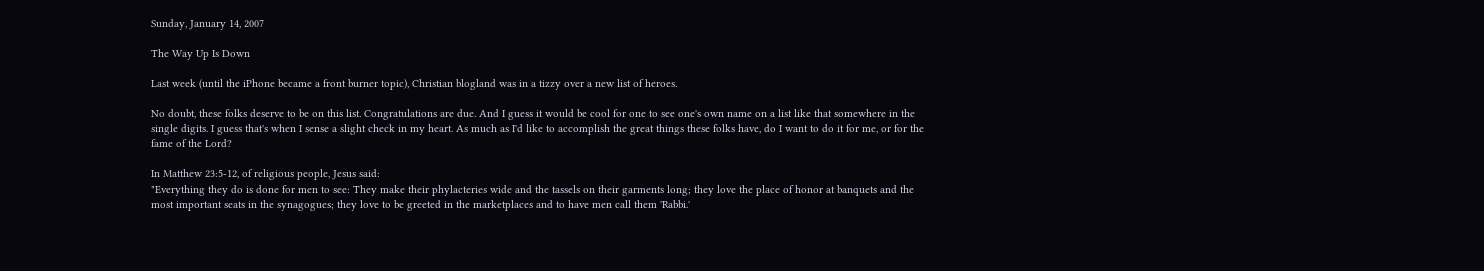Sunday, January 14, 2007

The Way Up Is Down

Last week (until the iPhone became a front burner topic), Christian blogland was in a tizzy over a new list of heroes.

No doubt, these folks deserve to be on this list. Congratulations are due. And I guess it would be cool for one to see one's own name on a list like that somewhere in the single digits. I guess that's when I sense a slight check in my heart. As much as I'd like to accomplish the great things these folks have, do I want to do it for me, or for the fame of the Lord?

In Matthew 23:5-12, of religious people, Jesus said:
"Everything they do is done for men to see: They make their phylacteries wide and the tassels on their garments long; they love the place of honor at banquets and the most important seats in the synagogues; they love to be greeted in the marketplaces and to have men call them 'Rabbi.'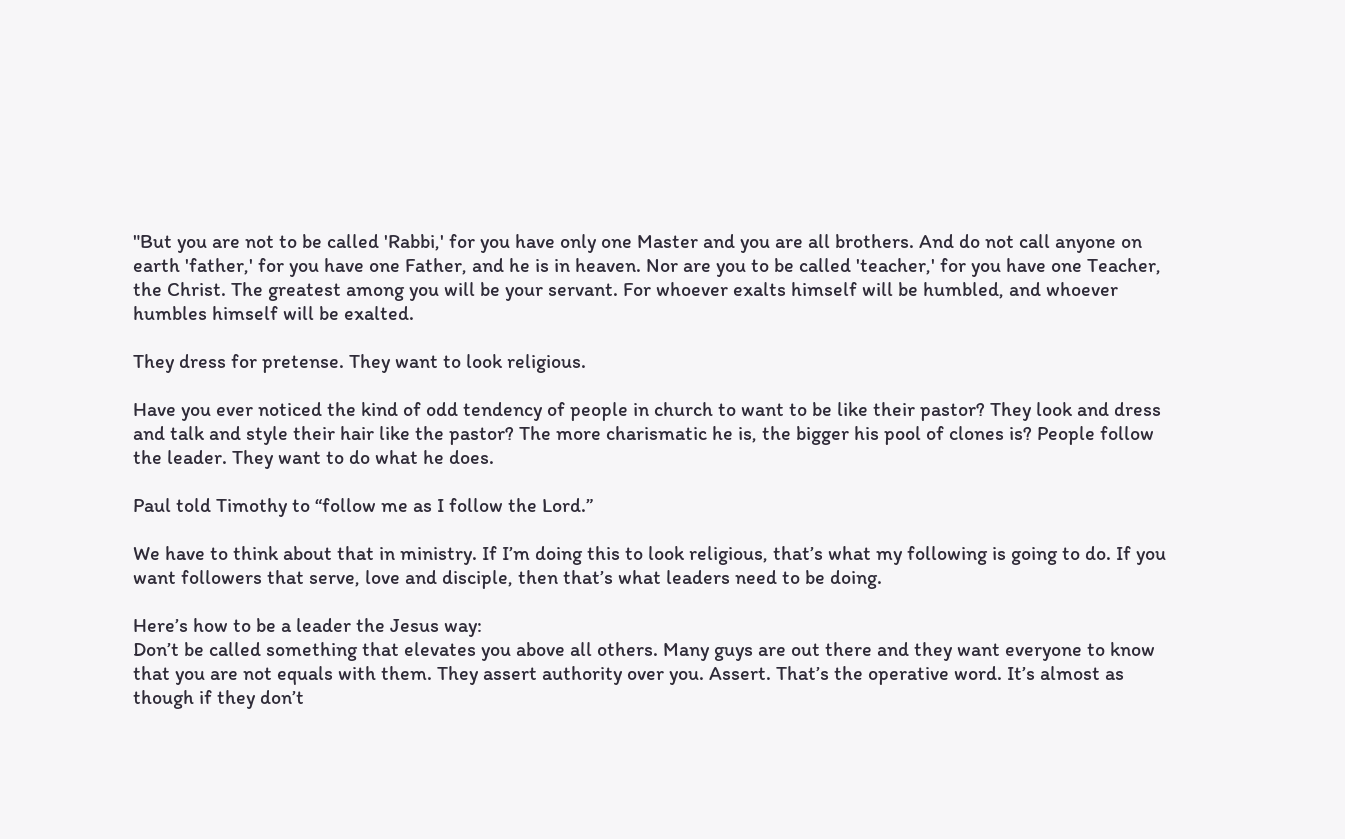"But you are not to be called 'Rabbi,' for you have only one Master and you are all brothers. And do not call anyone on earth 'father,' for you have one Father, and he is in heaven. Nor are you to be called 'teacher,' for you have one Teacher, the Christ. The greatest among you will be your servant. For whoever exalts himself will be humbled, and whoever humbles himself will be exalted.

They dress for pretense. They want to look religious.

Have you ever noticed the kind of odd tendency of people in church to want to be like their pastor? They look and dress and talk and style their hair like the pastor? The more charismatic he is, the bigger his pool of clones is? People follow the leader. They want to do what he does.

Paul told Timothy to “follow me as I follow the Lord.”

We have to think about that in ministry. If I’m doing this to look religious, that’s what my following is going to do. If you want followers that serve, love and disciple, then that’s what leaders need to be doing.

Here’s how to be a leader the Jesus way:
Don’t be called something that elevates you above all others. Many guys are out there and they want everyone to know that you are not equals with them. They assert authority over you. Assert. That’s the operative word. It’s almost as though if they don’t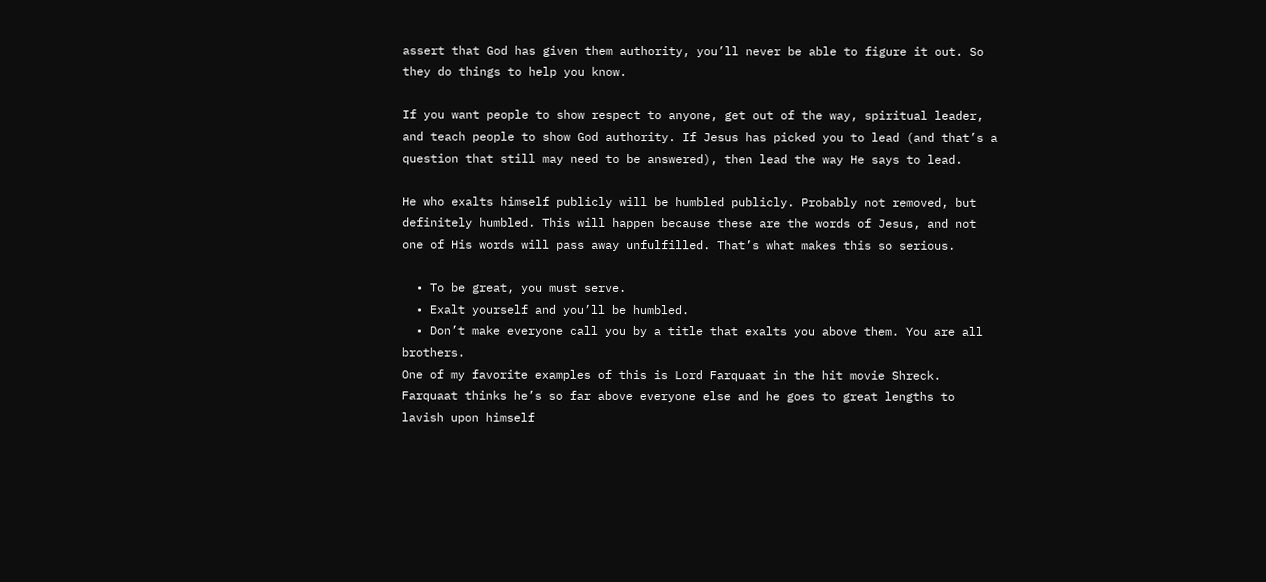assert that God has given them authority, you’ll never be able to figure it out. So they do things to help you know.

If you want people to show respect to anyone, get out of the way, spiritual leader, and teach people to show God authority. If Jesus has picked you to lead (and that’s a question that still may need to be answered), then lead the way He says to lead.

He who exalts himself publicly will be humbled publicly. Probably not removed, but definitely humbled. This will happen because these are the words of Jesus, and not one of His words will pass away unfulfilled. That’s what makes this so serious.

  • To be great, you must serve.
  • Exalt yourself and you’ll be humbled.
  • Don’t make everyone call you by a title that exalts you above them. You are all brothers.
One of my favorite examples of this is Lord Farquaat in the hit movie Shreck. Farquaat thinks he’s so far above everyone else and he goes to great lengths to lavish upon himself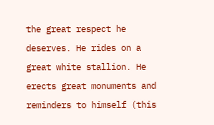the great respect he deserves. He rides on a great white stallion. He erects great monuments and reminders to himself (this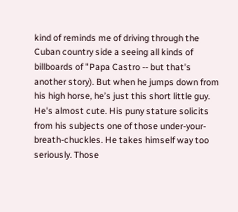kind of reminds me of driving through the Cuban country side a seeing all kinds of billboards of "Papa Castro -- but that's another story). But when he jumps down from his high horse, he’s just this short little guy. He's almost cute. His puny stature solicits from his subjects one of those under-your-breath-chuckles. He takes himself way too seriously. Those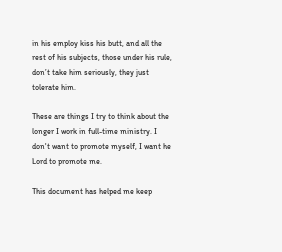in his employ kiss his butt, and all the rest of his subjects, those under his rule, don’t take him seriously, they just tolerate him.

These are things I try to think about the longer I work in full-time ministry. I don't want to promote myself, I want he Lord to promote me.

This document has helped me keep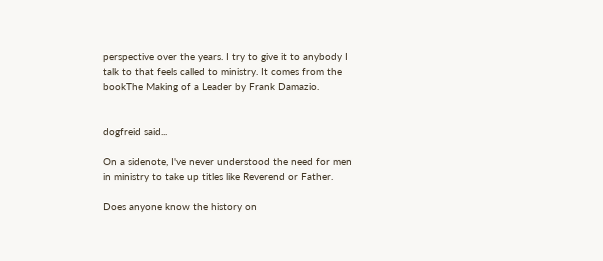perspective over the years. I try to give it to anybody I talk to that feels called to ministry. It comes from the bookThe Making of a Leader by Frank Damazio.


dogfreid said...

On a sidenote, I've never understood the need for men in ministry to take up titles like Reverend or Father.

Does anyone know the history on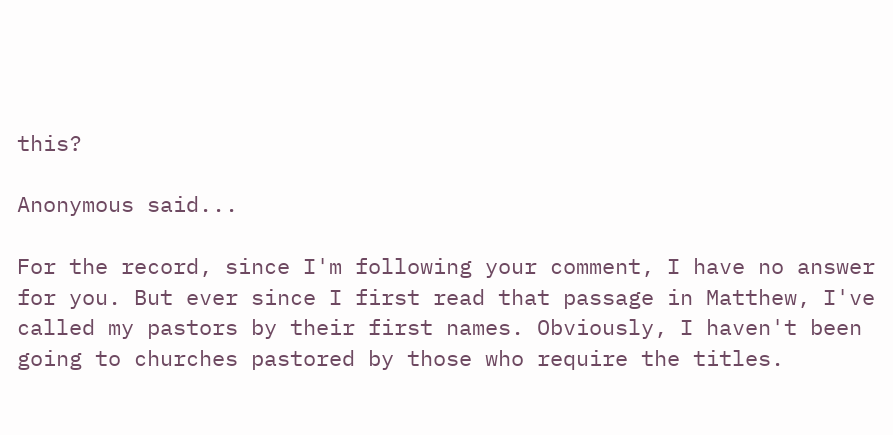this?

Anonymous said...

For the record, since I'm following your comment, I have no answer for you. But ever since I first read that passage in Matthew, I've called my pastors by their first names. Obviously, I haven't been going to churches pastored by those who require the titles.